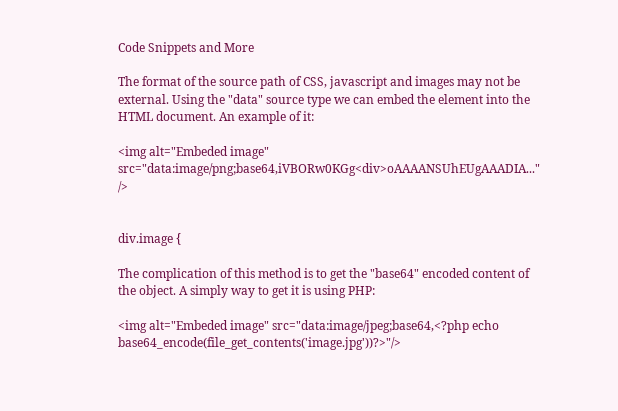Code Snippets and More

The format of the source path of CSS, javascript and images may not be external. Using the "data" source type we can embed the element into the HTML document. An example of it:

<img alt="Embeded image" src="data:image/png;base64,iVBORw0KGg<div>oAAAANSUhEUgAAADIA..." />


div.image {

The complication of this method is to get the "base64" encoded content of the object. A simply way to get it is using PHP:

<img alt="Embeded image" src="data:image/jpeg;base64,<?php echo base64_encode(file_get_contents('image.jpg'))?>"/>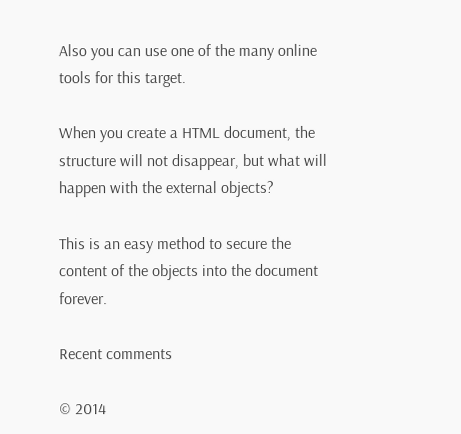Also you can use one of the many online tools for this target.

When you create a HTML document, the structure will not disappear, but what will happen with the external objects?

This is an easy method to secure the content of the objects into the document forever.

Recent comments

© 2014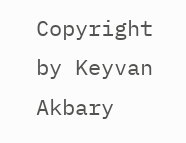Copyright by Keyvan Akbary